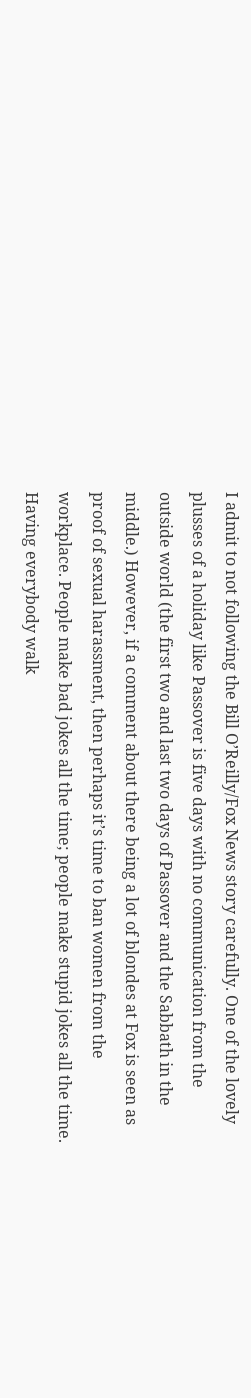I admit to not following the Bill O’Reilly/Fox News story carefully. One of the lovely plusses of a holiday like Passover is five days with no communication from the outside world (the first two and last two days of Passover and the Sabbath in the middle.) However, if a comment about there being a lot of blondes at Fox is seen as proof of sexual harassment, then perhaps it’s time to ban women from the workplace. People make bad jokes all the time; people make stupid jokes all the time. Having everybody walk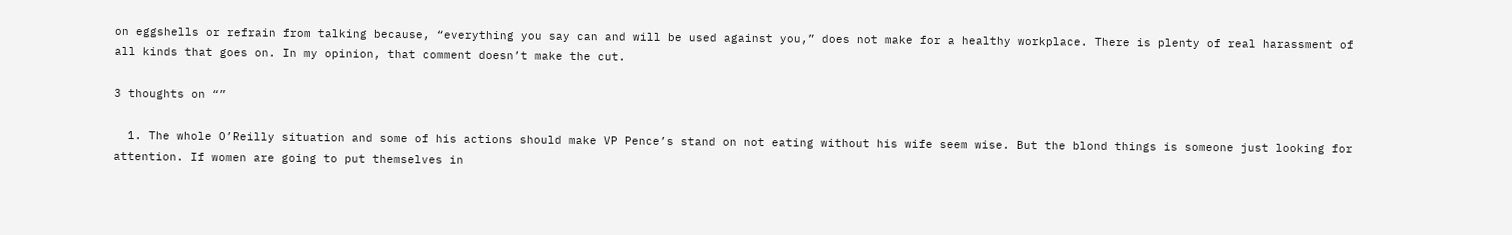on eggshells or refrain from talking because, “everything you say can and will be used against you,” does not make for a healthy workplace. There is plenty of real harassment of all kinds that goes on. In my opinion, that comment doesn’t make the cut.

3 thoughts on “”

  1. The whole O’Reilly situation and some of his actions should make VP Pence’s stand on not eating without his wife seem wise. But the blond things is someone just looking for attention. If women are going to put themselves in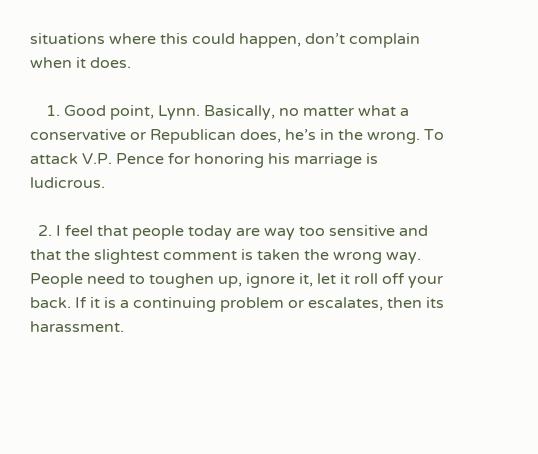situations where this could happen, don’t complain when it does.

    1. Good point, Lynn. Basically, no matter what a conservative or Republican does, he’s in the wrong. To attack V.P. Pence for honoring his marriage is ludicrous.

  2. I feel that people today are way too sensitive and that the slightest comment is taken the wrong way. People need to toughen up, ignore it, let it roll off your back. If it is a continuing problem or escalates, then its harassment.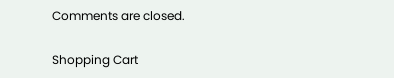Comments are closed.

Shopping Cart